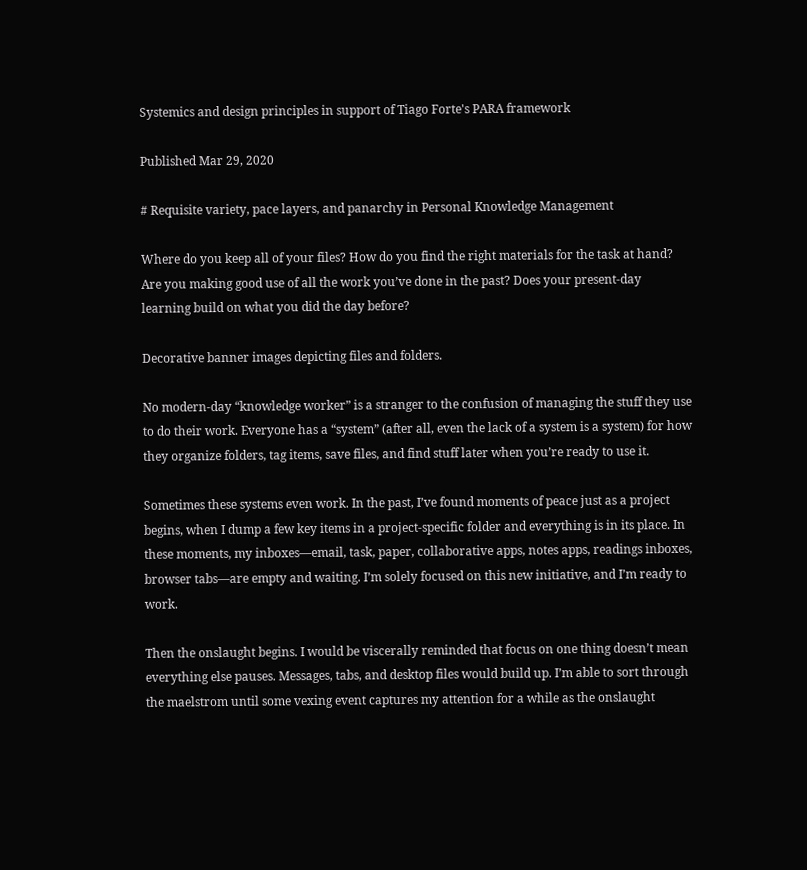Systemics and design principles in support of Tiago Forte's PARA framework

Published Mar 29, 2020

# Requisite variety, pace layers, and panarchy in Personal Knowledge Management

Where do you keep all of your files? How do you find the right materials for the task at hand? Are you making good use of all the work you’ve done in the past? Does your present-day learning build on what you did the day before?

Decorative banner images depicting files and folders.

No modern-day “knowledge worker” is a stranger to the confusion of managing the stuff they use to do their work. Everyone has a “system” (after all, even the lack of a system is a system) for how they organize folders, tag items, save files, and find stuff later when you’re ready to use it.

Sometimes these systems even work. In the past, I’ve found moments of peace just as a project begins, when I dump a few key items in a project-specific folder and everything is in its place. In these moments, my inboxes—email, task, paper, collaborative apps, notes apps, readings inboxes, browser tabs—are empty and waiting. I’m solely focused on this new initiative, and I’m ready to work.

Then the onslaught begins. I would be viscerally reminded that focus on one thing doesn’t mean everything else pauses. Messages, tabs, and desktop files would build up. I’m able to sort through the maelstrom until some vexing event captures my attention for a while as the onslaught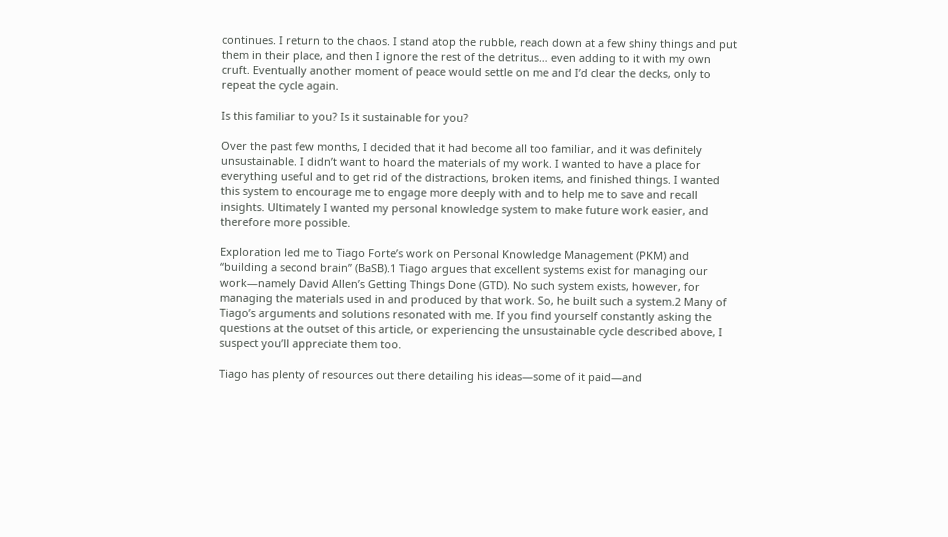continues. I return to the chaos. I stand atop the rubble, reach down at a few shiny things and put them in their place, and then I ignore the rest of the detritus… even adding to it with my own cruft. Eventually another moment of peace would settle on me and I’d clear the decks, only to repeat the cycle again.

Is this familiar to you? Is it sustainable for you?

Over the past few months, I decided that it had become all too familiar, and it was definitely unsustainable. I didn’t want to hoard the materials of my work. I wanted to have a place for everything useful and to get rid of the distractions, broken items, and finished things. I wanted this system to encourage me to engage more deeply with and to help me to save and recall insights. Ultimately I wanted my personal knowledge system to make future work easier, and therefore more possible.

Exploration led me to Tiago Forte’s work on Personal Knowledge Management (PKM) and “building a second brain” (BaSB).1 Tiago argues that excellent systems exist for managing our work—namely David Allen’s Getting Things Done (GTD). No such system exists, however, for managing the materials used in and produced by that work. So, he built such a system.2 Many of Tiago’s arguments and solutions resonated with me. If you find yourself constantly asking the questions at the outset of this article, or experiencing the unsustainable cycle described above, I suspect you’ll appreciate them too.

Tiago has plenty of resources out there detailing his ideas—some of it paid—and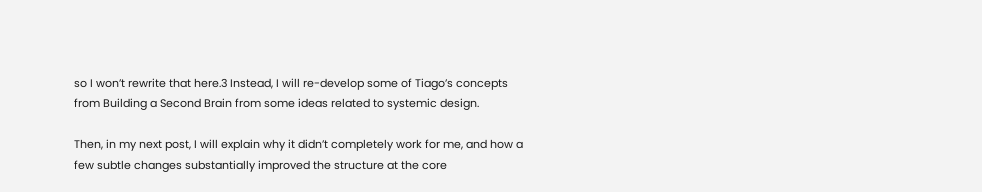so I won’t rewrite that here.3 Instead, I will re-develop some of Tiago’s concepts from Building a Second Brain from some ideas related to systemic design.

Then, in my next post, I will explain why it didn’t completely work for me, and how a few subtle changes substantially improved the structure at the core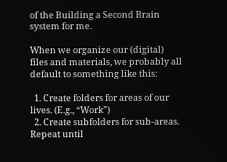of the Building a Second Brain system for me.

When we organize our (digital) files and materials, we probably all default to something like this:

  1. Create folders for areas of our lives. (E.g., “Work”)
  2. Create subfolders for sub-areas. Repeat until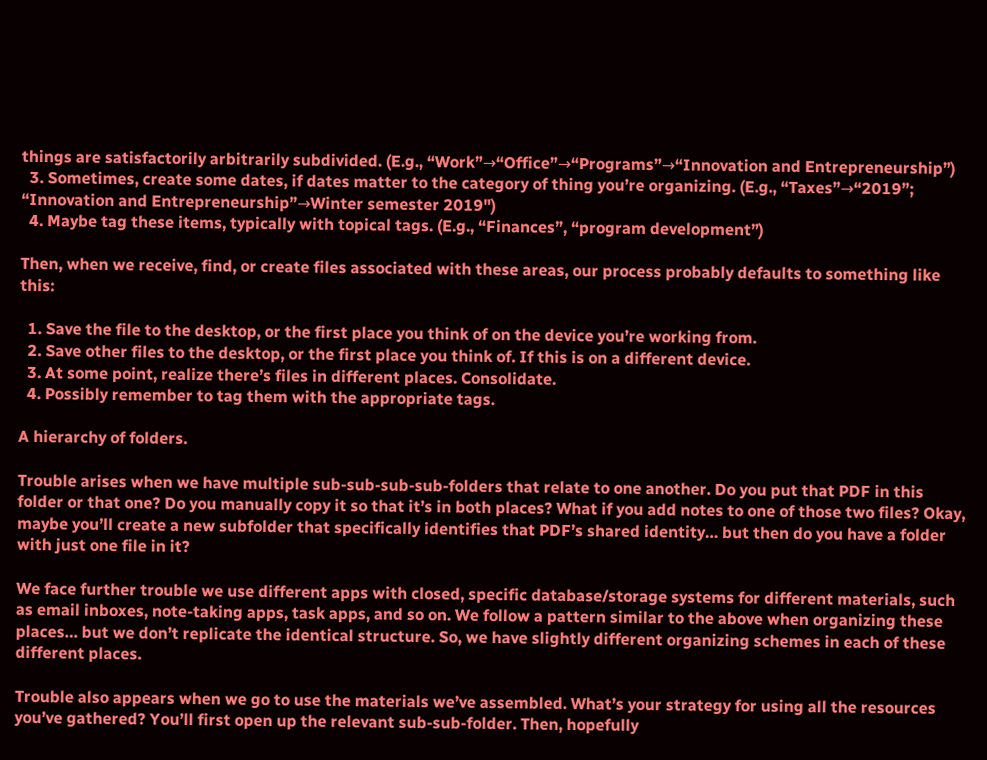things are satisfactorily arbitrarily subdivided. (E.g., “Work”→“Office”→“Programs”→“Innovation and Entrepreneurship”)
  3. Sometimes, create some dates, if dates matter to the category of thing you’re organizing. (E.g., “Taxes”→“2019”; “Innovation and Entrepreneurship”→Winter semester 2019")
  4. Maybe tag these items, typically with topical tags. (E.g., “Finances”, “program development”)

Then, when we receive, find, or create files associated with these areas, our process probably defaults to something like this:

  1. Save the file to the desktop, or the first place you think of on the device you’re working from.
  2. Save other files to the desktop, or the first place you think of. If this is on a different device.
  3. At some point, realize there’s files in different places. Consolidate.
  4. Possibly remember to tag them with the appropriate tags.

A hierarchy of folders.

Trouble arises when we have multiple sub-sub-sub-sub-folders that relate to one another. Do you put that PDF in this folder or that one? Do you manually copy it so that it’s in both places? What if you add notes to one of those two files? Okay, maybe you’ll create a new subfolder that specifically identifies that PDF’s shared identity… but then do you have a folder with just one file in it?

We face further trouble we use different apps with closed, specific database/storage systems for different materials, such as email inboxes, note-taking apps, task apps, and so on. We follow a pattern similar to the above when organizing these places… but we don’t replicate the identical structure. So, we have slightly different organizing schemes in each of these different places.

Trouble also appears when we go to use the materials we’ve assembled. What’s your strategy for using all the resources you’ve gathered? You’ll first open up the relevant sub-sub-folder. Then, hopefully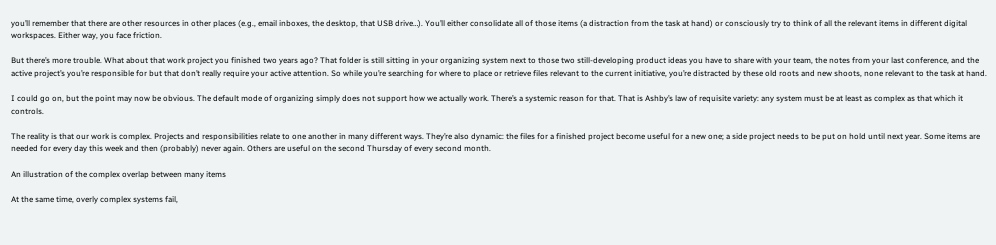you’ll remember that there are other resources in other places (e.g., email inboxes, the desktop, that USB drive…). You’ll either consolidate all of those items (a distraction from the task at hand) or consciously try to think of all the relevant items in different digital workspaces. Either way, you face friction.

But there’s more trouble. What about that work project you finished two years ago? That folder is still sitting in your organizing system next to those two still-developing product ideas you have to share with your team, the notes from your last conference, and the active project’s you’re responsible for but that don’t really require your active attention. So while you’re searching for where to place or retrieve files relevant to the current initiative, you’re distracted by these old roots and new shoots, none relevant to the task at hand.

I could go on, but the point may now be obvious. The default mode of organizing simply does not support how we actually work. There’s a systemic reason for that. That is Ashby’s law of requisite variety: any system must be at least as complex as that which it controls.

The reality is that our work is complex. Projects and responsibilities relate to one another in many different ways. They’re also dynamic: the files for a finished project become useful for a new one; a side project needs to be put on hold until next year. Some items are needed for every day this week and then (probably) never again. Others are useful on the second Thursday of every second month.

An illustration of the complex overlap between many items

At the same time, overly complex systems fail,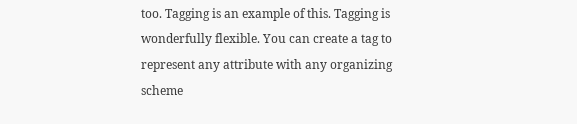too. Tagging is an example of this. Tagging is wonderfully flexible. You can create a tag to represent any attribute with any organizing scheme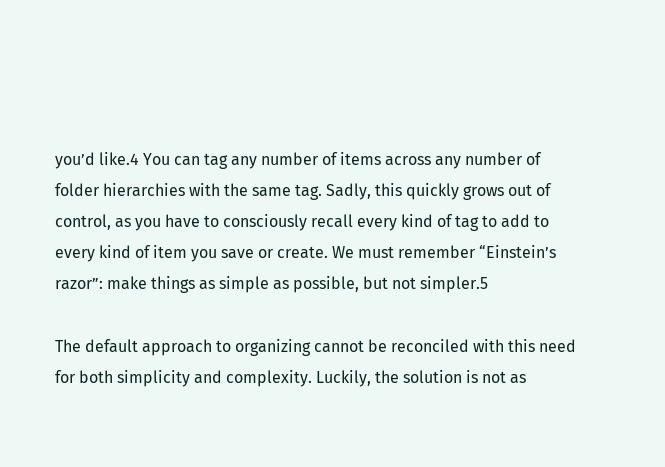you’d like.4 You can tag any number of items across any number of folder hierarchies with the same tag. Sadly, this quickly grows out of control, as you have to consciously recall every kind of tag to add to every kind of item you save or create. We must remember “Einstein’s razor”: make things as simple as possible, but not simpler.5

The default approach to organizing cannot be reconciled with this need for both simplicity and complexity. Luckily, the solution is not as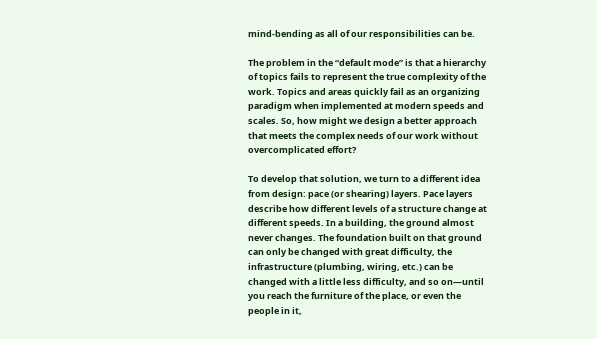mind-bending as all of our responsibilities can be.

The problem in the “default mode” is that a hierarchy of topics fails to represent the true complexity of the work. Topics and areas quickly fail as an organizing paradigm when implemented at modern speeds and scales. So, how might we design a better approach that meets the complex needs of our work without overcomplicated effort?

To develop that solution, we turn to a different idea from design: pace (or shearing) layers. Pace layers describe how different levels of a structure change at different speeds. In a building, the ground almost never changes. The foundation built on that ground can only be changed with great difficulty, the infrastructure (plumbing, wiring, etc.) can be changed with a little less difficulty, and so on—until you reach the furniture of the place, or even the people in it,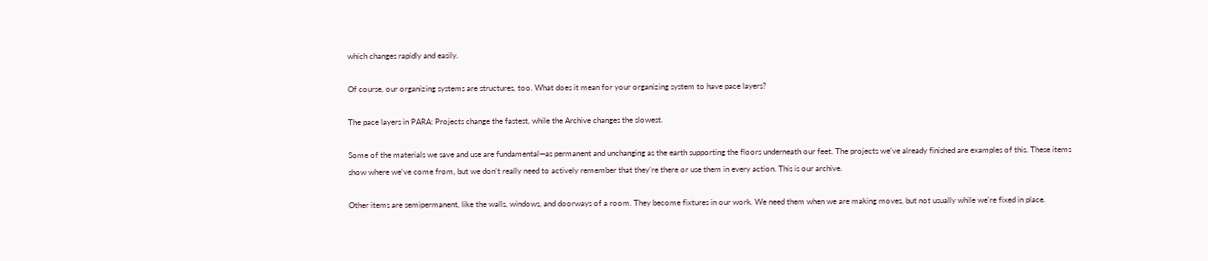which changes rapidly and easily.

Of course, our organizing systems are structures, too. What does it mean for your organizing system to have pace layers?

The pace layers in PARA: Projects change the fastest, while the Archive changes the slowest.

Some of the materials we save and use are fundamental—as permanent and unchanging as the earth supporting the floors underneath our feet. The projects we’ve already finished are examples of this. These items show where we’ve come from, but we don’t really need to actively remember that they’re there or use them in every action. This is our archive.

Other items are semipermanent, like the walls, windows, and doorways of a room. They become fixtures in our work. We need them when we are making moves, but not usually while we’re fixed in place.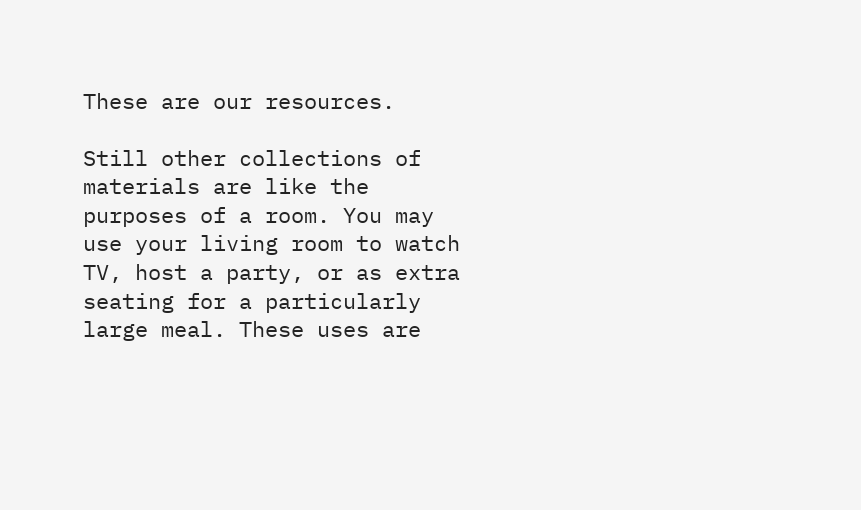These are our resources.

Still other collections of materials are like the purposes of a room. You may use your living room to watch TV, host a party, or as extra seating for a particularly large meal. These uses are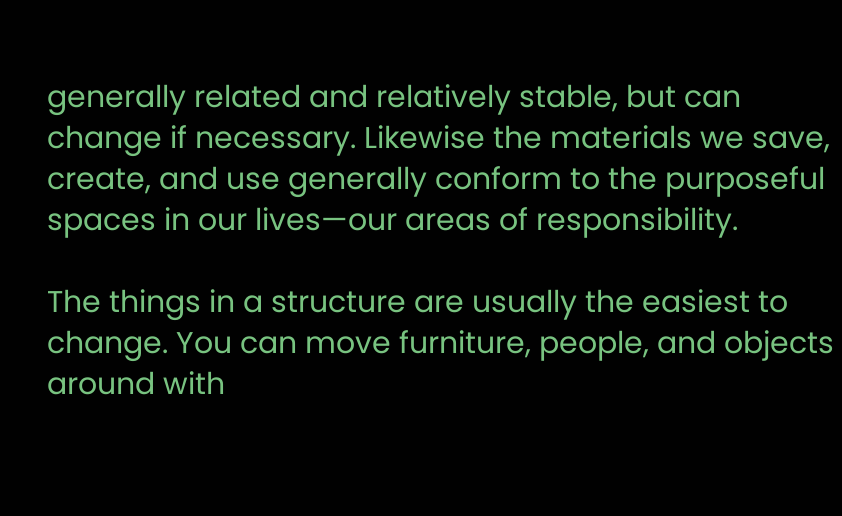generally related and relatively stable, but can change if necessary. Likewise the materials we save, create, and use generally conform to the purposeful spaces in our lives—our areas of responsibility.

The things in a structure are usually the easiest to change. You can move furniture, people, and objects around with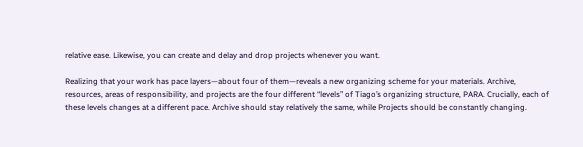relative ease. Likewise, you can create and delay and drop projects whenever you want.

Realizing that your work has pace layers—about four of them—reveals a new organizing scheme for your materials. Archive, resources, areas of responsibility, and projects are the four different “levels” of Tiago’s organizing structure, PARA. Crucially, each of these levels changes at a different pace. Archive should stay relatively the same, while Projects should be constantly changing.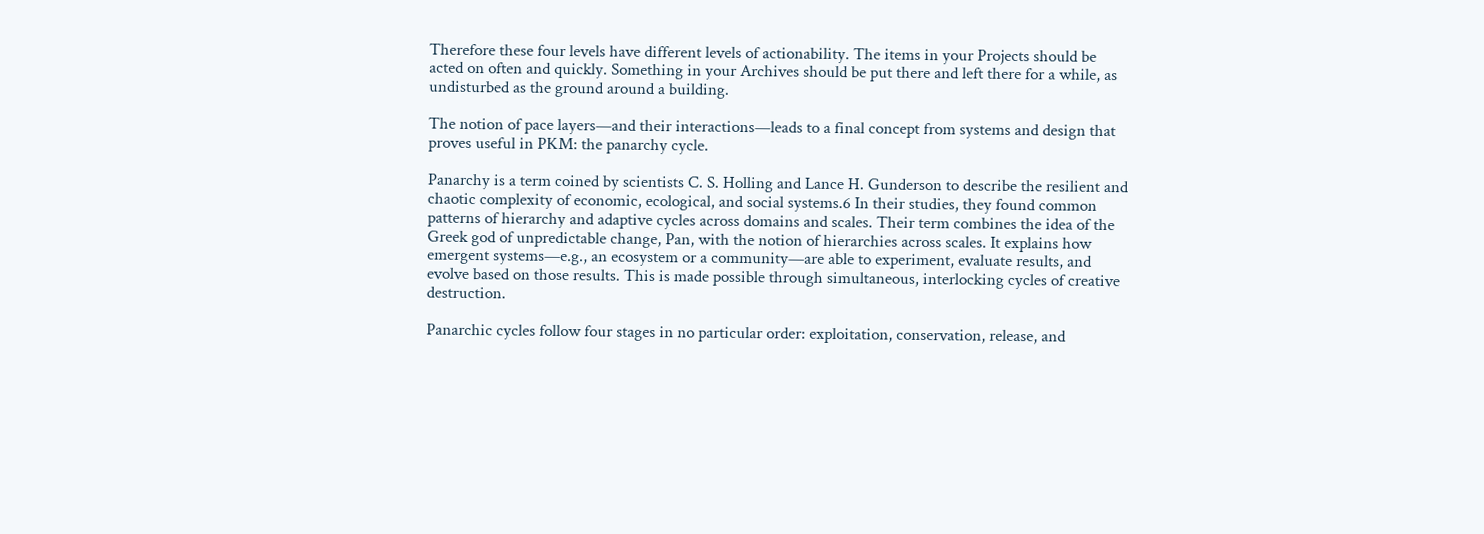Therefore these four levels have different levels of actionability. The items in your Projects should be acted on often and quickly. Something in your Archives should be put there and left there for a while, as undisturbed as the ground around a building.

The notion of pace layers—and their interactions—leads to a final concept from systems and design that proves useful in PKM: the panarchy cycle.

Panarchy is a term coined by scientists C. S. Holling and Lance H. Gunderson to describe the resilient and chaotic complexity of economic, ecological, and social systems.6 In their studies, they found common patterns of hierarchy and adaptive cycles across domains and scales. Their term combines the idea of the Greek god of unpredictable change, Pan, with the notion of hierarchies across scales. It explains how emergent systems—e.g., an ecosystem or a community—are able to experiment, evaluate results, and evolve based on those results. This is made possible through simultaneous, interlocking cycles of creative destruction.

Panarchic cycles follow four stages in no particular order: exploitation, conservation, release, and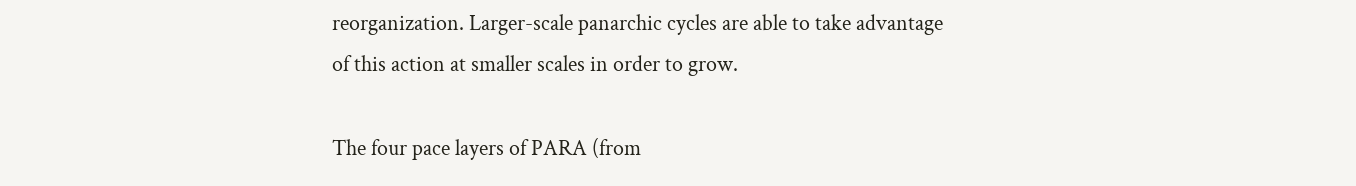reorganization. Larger-scale panarchic cycles are able to take advantage of this action at smaller scales in order to grow.

The four pace layers of PARA (from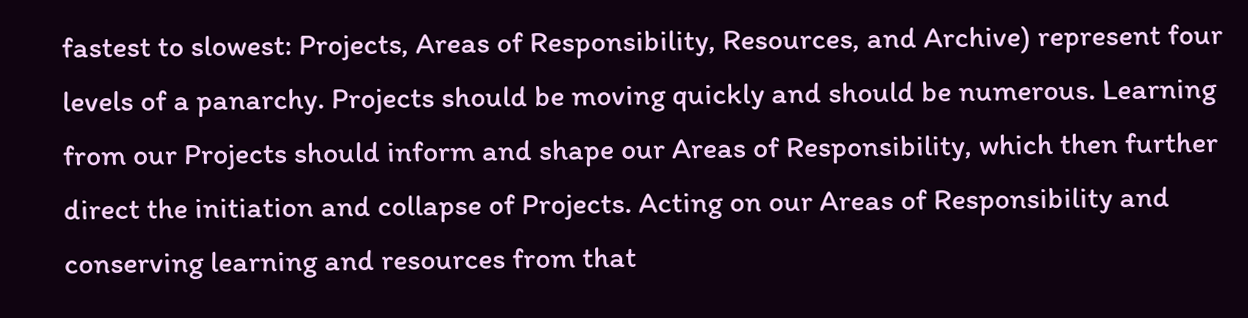fastest to slowest: Projects, Areas of Responsibility, Resources, and Archive) represent four levels of a panarchy. Projects should be moving quickly and should be numerous. Learning from our Projects should inform and shape our Areas of Responsibility, which then further direct the initiation and collapse of Projects. Acting on our Areas of Responsibility and conserving learning and resources from that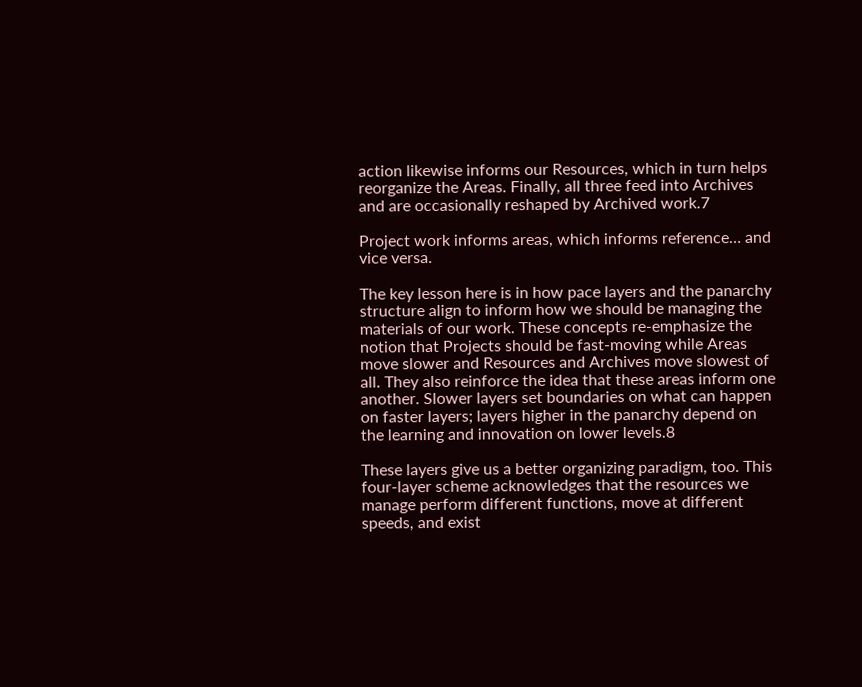action likewise informs our Resources, which in turn helps reorganize the Areas. Finally, all three feed into Archives and are occasionally reshaped by Archived work.7

Project work informs areas, which informs reference… and vice versa.

The key lesson here is in how pace layers and the panarchy structure align to inform how we should be managing the materials of our work. These concepts re-emphasize the notion that Projects should be fast-moving while Areas move slower and Resources and Archives move slowest of all. They also reinforce the idea that these areas inform one another. Slower layers set boundaries on what can happen on faster layers; layers higher in the panarchy depend on the learning and innovation on lower levels.8

These layers give us a better organizing paradigm, too. This four-layer scheme acknowledges that the resources we manage perform different functions, move at different speeds, and exist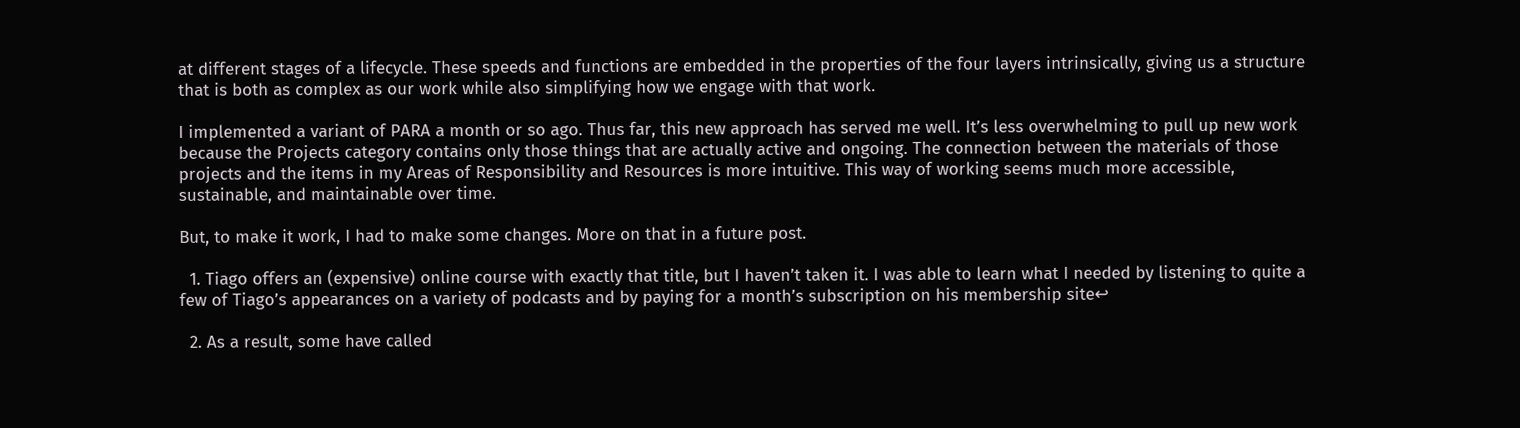at different stages of a lifecycle. These speeds and functions are embedded in the properties of the four layers intrinsically, giving us a structure that is both as complex as our work while also simplifying how we engage with that work.

I implemented a variant of PARA a month or so ago. Thus far, this new approach has served me well. It’s less overwhelming to pull up new work because the Projects category contains only those things that are actually active and ongoing. The connection between the materials of those projects and the items in my Areas of Responsibility and Resources is more intuitive. This way of working seems much more accessible, sustainable, and maintainable over time.

But, to make it work, I had to make some changes. More on that in a future post.

  1. Tiago offers an (expensive) online course with exactly that title, but I haven’t taken it. I was able to learn what I needed by listening to quite a few of Tiago’s appearances on a variety of podcasts and by paying for a month’s subscription on his membership site↩

  2. As a result, some have called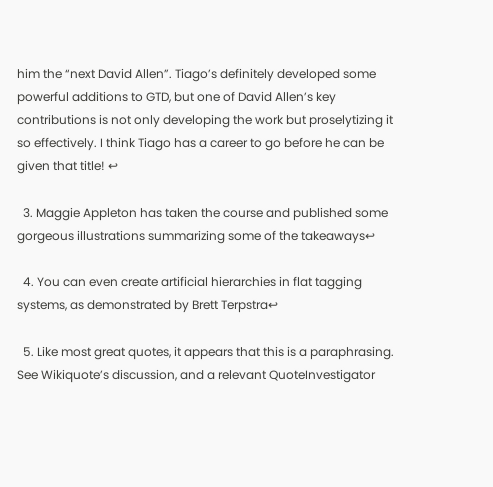him the “next David Allen”. Tiago’s definitely developed some powerful additions to GTD, but one of David Allen’s key contributions is not only developing the work but proselytizing it so effectively. I think Tiago has a career to go before he can be given that title! ↩

  3. Maggie Appleton has taken the course and published some gorgeous illustrations summarizing some of the takeaways↩

  4. You can even create artificial hierarchies in flat tagging systems, as demonstrated by Brett Terpstra↩

  5. Like most great quotes, it appears that this is a paraphrasing. See Wikiquote’s discussion, and a relevant QuoteInvestigator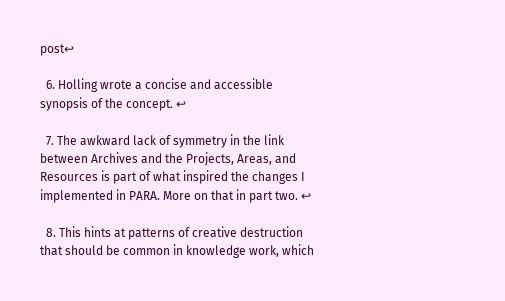post↩

  6. Holling wrote a concise and accessible synopsis of the concept. ↩

  7. The awkward lack of symmetry in the link between Archives and the Projects, Areas, and Resources is part of what inspired the changes I implemented in PARA. More on that in part two. ↩

  8. This hints at patterns of creative destruction that should be common in knowledge work, which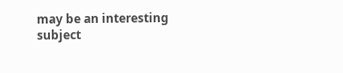may be an interesting subject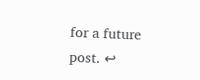for a future post. ↩